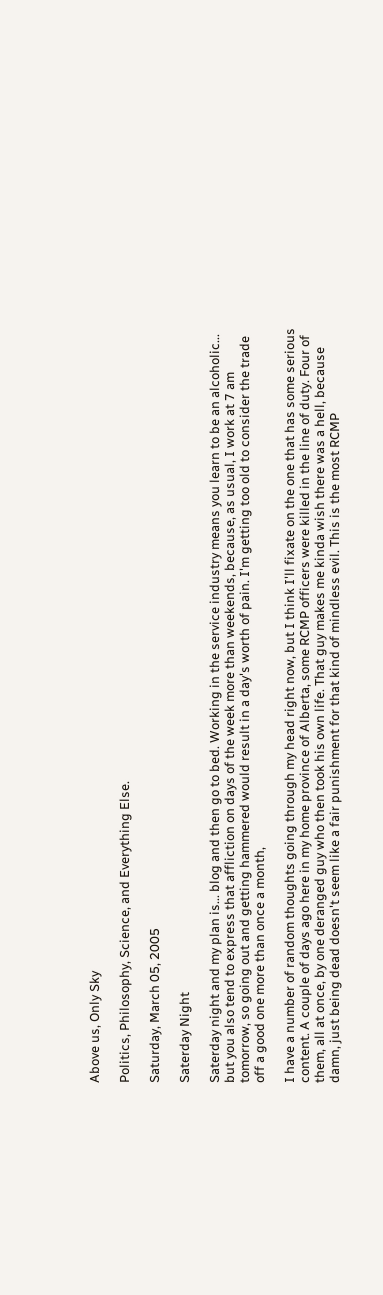Above us, Only Sky

Politics, Philosophy, Science, and Everything Else.

Saturday, March 05, 2005

Saterday Night

Saterday night and my plan is... blog and then go to bed. Working in the service industry means you learn to be an alcoholic... but you also tend to express that affliction on days of the week more than weekends, because, as usual, I work at 7 am tomorrow, so going out and getting hammered would result in a day's worth of pain. I'm getting too old to consider the trade off a good one more than once a month,

I have a number of random thoughts going through my head right now, but I think I'll fixate on the one that has some serious content. A couple of days ago here in my home province of Alberta, some RCMP officers were killed in the line of duty. Four of them, all at once, by one deranged guy who then took his own life. That guy makes me kinda wish there was a hell, because damn, just being dead doesn't seem like a fair punishment for that kind of mindless evil. This is the most RCMP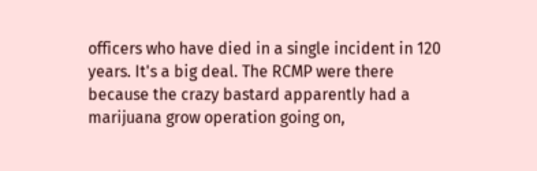officers who have died in a single incident in 120 years. It's a big deal. The RCMP were there because the crazy bastard apparently had a marijuana grow operation going on,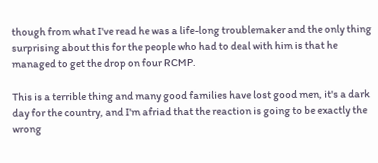though from what I've read he was a life-long troublemaker and the only thing surprising about this for the people who had to deal with him is that he managed to get the drop on four RCMP.

This is a terrible thing and many good families have lost good men, it's a dark day for the country, and I'm afriad that the reaction is going to be exactly the wrong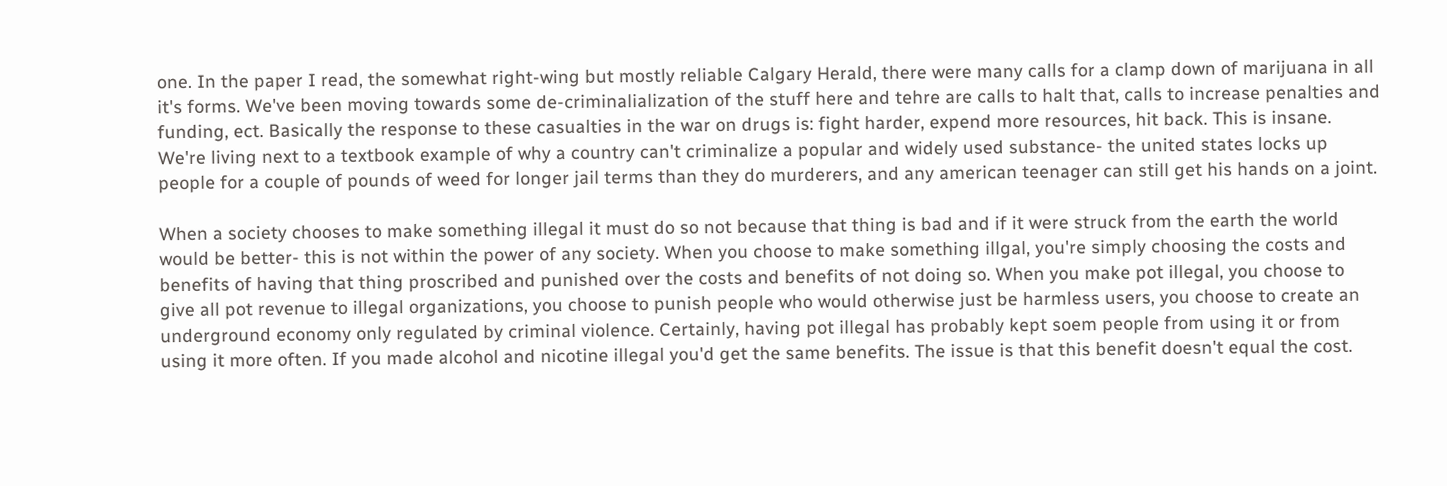one. In the paper I read, the somewhat right-wing but mostly reliable Calgary Herald, there were many calls for a clamp down of marijuana in all it's forms. We've been moving towards some de-criminalialization of the stuff here and tehre are calls to halt that, calls to increase penalties and funding, ect. Basically the response to these casualties in the war on drugs is: fight harder, expend more resources, hit back. This is insane. We're living next to a textbook example of why a country can't criminalize a popular and widely used substance- the united states locks up people for a couple of pounds of weed for longer jail terms than they do murderers, and any american teenager can still get his hands on a joint.

When a society chooses to make something illegal it must do so not because that thing is bad and if it were struck from the earth the world would be better- this is not within the power of any society. When you choose to make something illgal, you're simply choosing the costs and benefits of having that thing proscribed and punished over the costs and benefits of not doing so. When you make pot illegal, you choose to give all pot revenue to illegal organizations, you choose to punish people who would otherwise just be harmless users, you choose to create an underground economy only regulated by criminal violence. Certainly, having pot illegal has probably kept soem people from using it or from using it more often. If you made alcohol and nicotine illegal you'd get the same benefits. The issue is that this benefit doesn't equal the cost.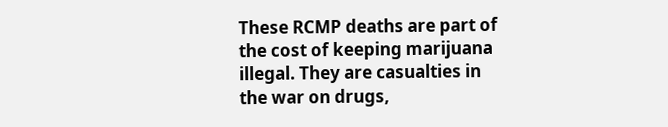These RCMP deaths are part of the cost of keeping marijuana illegal. They are casualties in the war on drugs,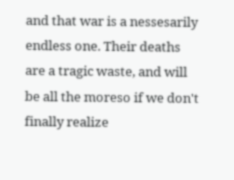and that war is a nessesarily endless one. Their deaths are a tragic waste, and will be all the moreso if we don't finally realize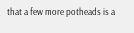that a few more potheads is a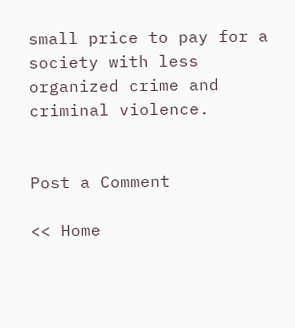small price to pay for a society with less organized crime and criminal violence.


Post a Comment

<< Home